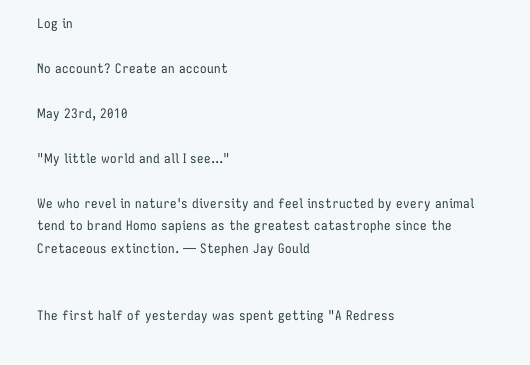Log in

No account? Create an account

May 23rd, 2010

"My little world and all I see..."

We who revel in nature's diversity and feel instructed by every animal tend to brand Homo sapiens as the greatest catastrophe since the Cretaceous extinction. — Stephen Jay Gould


The first half of yesterday was spent getting "A Redress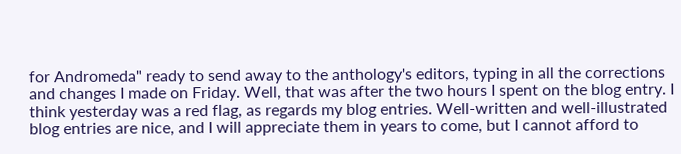for Andromeda" ready to send away to the anthology's editors, typing in all the corrections and changes I made on Friday. Well, that was after the two hours I spent on the blog entry. I think yesterday was a red flag, as regards my blog entries. Well-written and well-illustrated blog entries are nice, and I will appreciate them in years to come, but I cannot afford to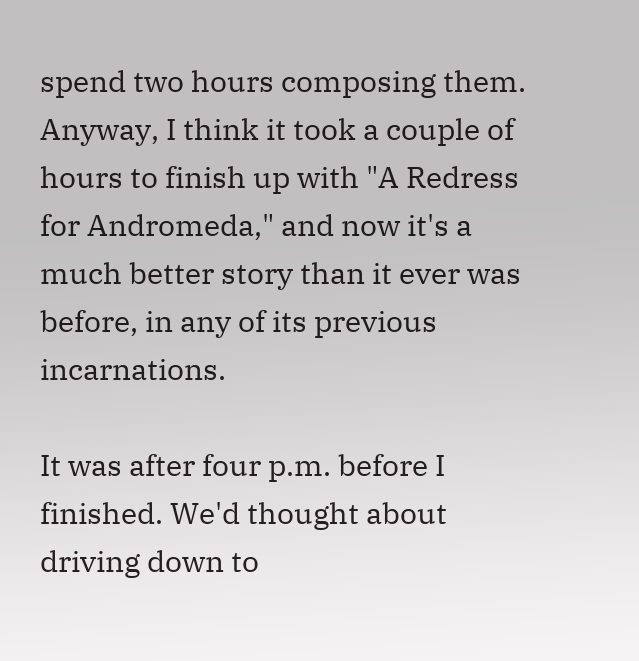spend two hours composing them. Anyway, I think it took a couple of hours to finish up with "A Redress for Andromeda," and now it's a much better story than it ever was before, in any of its previous incarnations.

It was after four p.m. before I finished. We'd thought about driving down to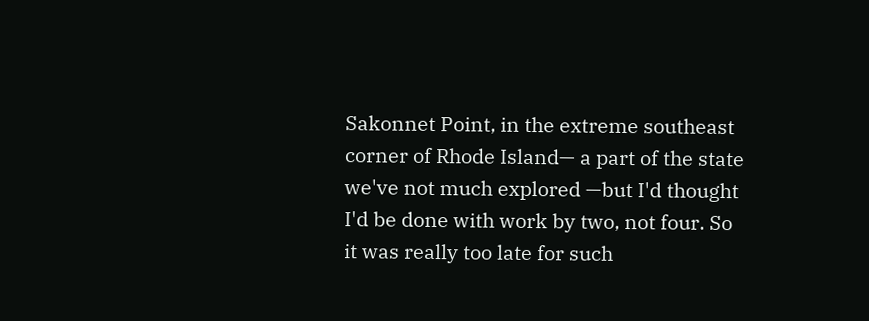Sakonnet Point, in the extreme southeast corner of Rhode Island— a part of the state we've not much explored —but I'd thought I'd be done with work by two, not four. So it was really too late for such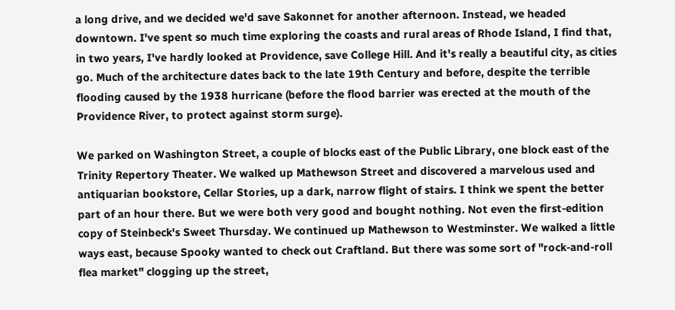a long drive, and we decided we'd save Sakonnet for another afternoon. Instead, we headed downtown. I've spent so much time exploring the coasts and rural areas of Rhode Island, I find that, in two years, I've hardly looked at Providence, save College Hill. And it's really a beautiful city, as cities go. Much of the architecture dates back to the late 19th Century and before, despite the terrible flooding caused by the 1938 hurricane (before the flood barrier was erected at the mouth of the Providence River, to protect against storm surge).

We parked on Washington Street, a couple of blocks east of the Public Library, one block east of the Trinity Repertory Theater. We walked up Mathewson Street and discovered a marvelous used and antiquarian bookstore, Cellar Stories, up a dark, narrow flight of stairs. I think we spent the better part of an hour there. But we were both very good and bought nothing. Not even the first-edition copy of Steinbeck's Sweet Thursday. We continued up Mathewson to Westminster. We walked a little ways east, because Spooky wanted to check out Craftland. But there was some sort of "rock-and-roll flea market" clogging up the street,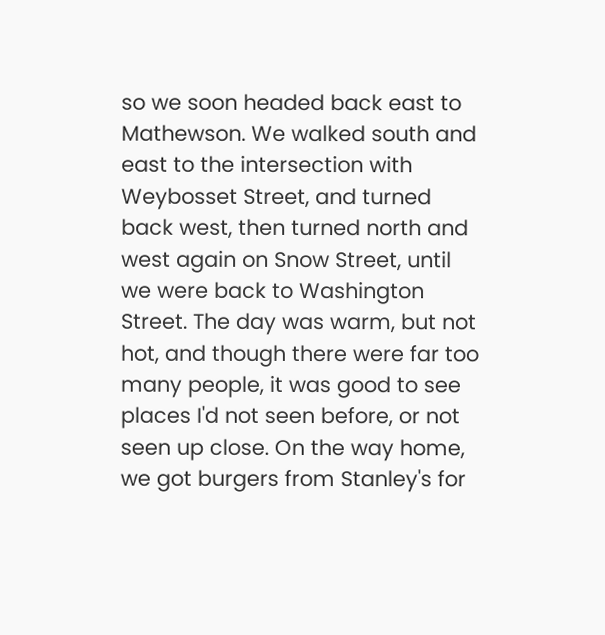so we soon headed back east to Mathewson. We walked south and east to the intersection with Weybosset Street, and turned back west, then turned north and west again on Snow Street, until we were back to Washington Street. The day was warm, but not hot, and though there were far too many people, it was good to see places I'd not seen before, or not seen up close. On the way home, we got burgers from Stanley's for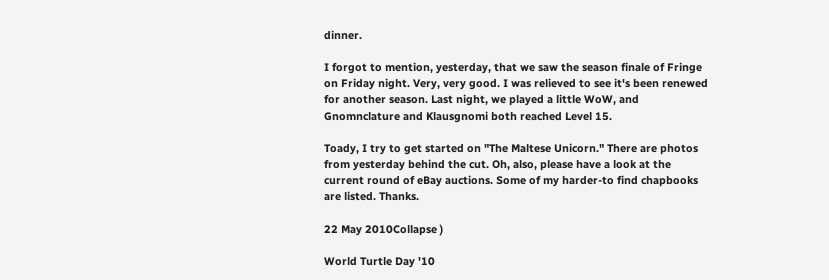dinner.

I forgot to mention, yesterday, that we saw the season finale of Fringe on Friday night. Very, very good. I was relieved to see it's been renewed for another season. Last night, we played a little WoW, and Gnomnclature and Klausgnomi both reached Level 15.

Toady, I try to get started on "The Maltese Unicorn." There are photos from yesterday behind the cut. Oh, also, please have a look at the current round of eBay auctions. Some of my harder-to find chapbooks are listed. Thanks.

22 May 2010Collapse )

World Turtle Day '10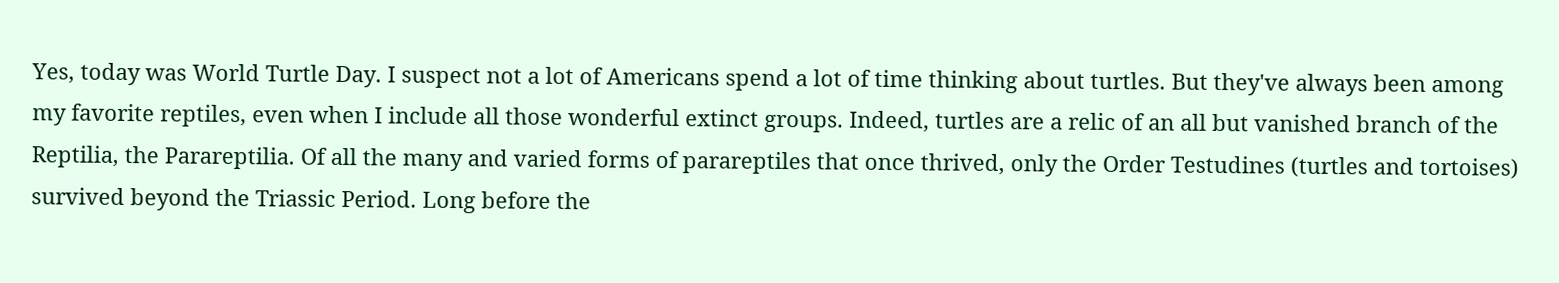Yes, today was World Turtle Day. I suspect not a lot of Americans spend a lot of time thinking about turtles. But they've always been among my favorite reptiles, even when I include all those wonderful extinct groups. Indeed, turtles are a relic of an all but vanished branch of the Reptilia, the Parareptilia. Of all the many and varied forms of parareptiles that once thrived, only the Order Testudines (turtles and tortoises) survived beyond the Triassic Period. Long before the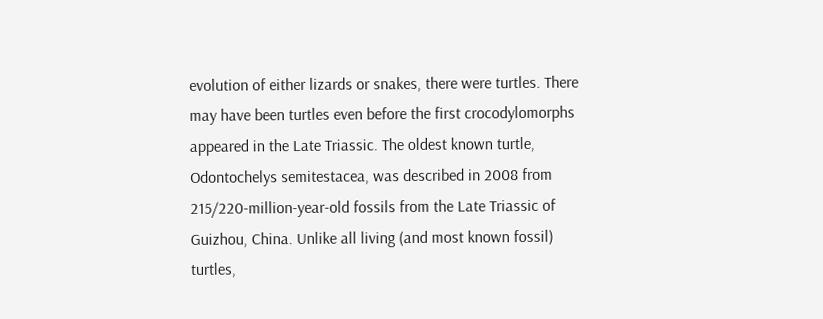evolution of either lizards or snakes, there were turtles. There may have been turtles even before the first crocodylomorphs appeared in the Late Triassic. The oldest known turtle, Odontochelys semitestacea, was described in 2008 from 215/220-million-year-old fossils from the Late Triassic of Guizhou, China. Unlike all living (and most known fossil) turtles,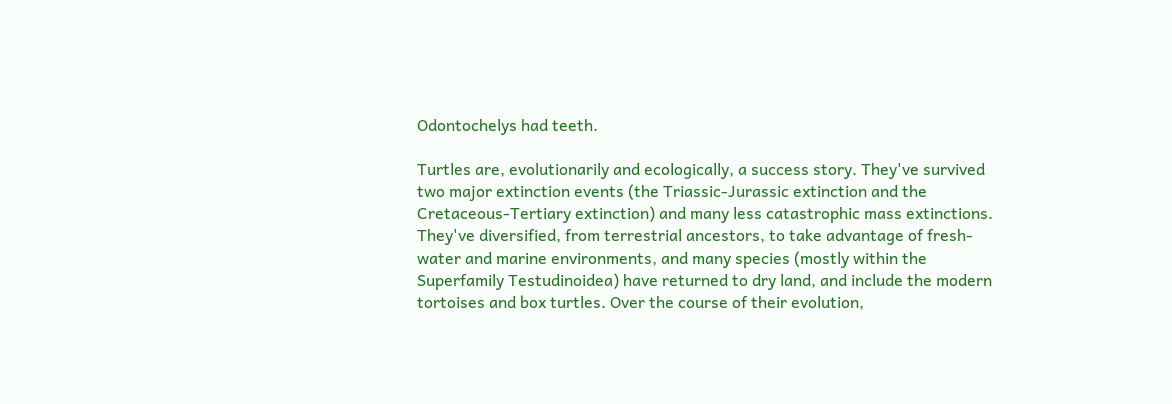Odontochelys had teeth.

Turtles are, evolutionarily and ecologically, a success story. They've survived two major extinction events (the Triassic-Jurassic extinction and the Cretaceous-Tertiary extinction) and many less catastrophic mass extinctions. They've diversified, from terrestrial ancestors, to take advantage of fresh-water and marine environments, and many species (mostly within the Superfamily Testudinoidea) have returned to dry land, and include the modern tortoises and box turtles. Over the course of their evolution,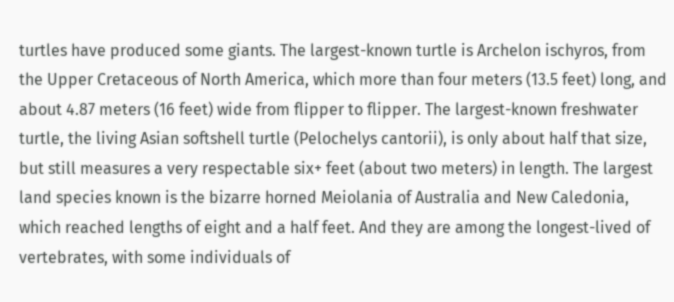turtles have produced some giants. The largest-known turtle is Archelon ischyros, from the Upper Cretaceous of North America, which more than four meters (13.5 feet) long, and about 4.87 meters (16 feet) wide from flipper to flipper. The largest-known freshwater turtle, the living Asian softshell turtle (Pelochelys cantorii), is only about half that size, but still measures a very respectable six+ feet (about two meters) in length. The largest land species known is the bizarre horned Meiolania of Australia and New Caledonia, which reached lengths of eight and a half feet. And they are among the longest-lived of vertebrates, with some individuals of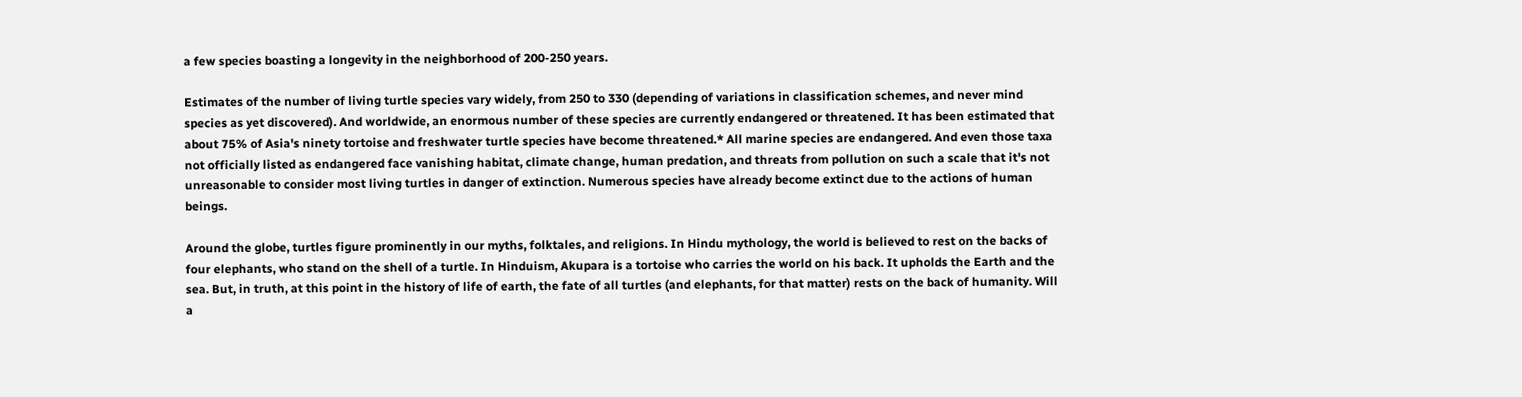a few species boasting a longevity in the neighborhood of 200-250 years.

Estimates of the number of living turtle species vary widely, from 250 to 330 (depending of variations in classification schemes, and never mind species as yet discovered). And worldwide, an enormous number of these species are currently endangered or threatened. It has been estimated that about 75% of Asia's ninety tortoise and freshwater turtle species have become threatened.* All marine species are endangered. And even those taxa not officially listed as endangered face vanishing habitat, climate change, human predation, and threats from pollution on such a scale that it's not unreasonable to consider most living turtles in danger of extinction. Numerous species have already become extinct due to the actions of human beings.

Around the globe, turtles figure prominently in our myths, folktales, and religions. In Hindu mythology, the world is believed to rest on the backs of four elephants, who stand on the shell of a turtle. In Hinduism, Akupara is a tortoise who carries the world on his back. It upholds the Earth and the sea. But, in truth, at this point in the history of life of earth, the fate of all turtles (and elephants, for that matter) rests on the back of humanity. Will a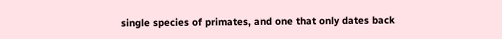single species of primates, and one that only dates back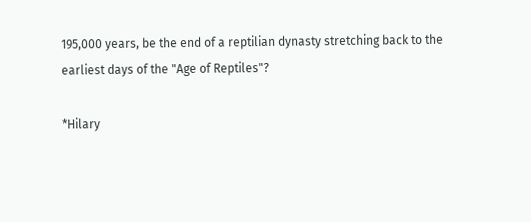195,000 years, be the end of a reptilian dynasty stretching back to the earliest days of the "Age of Reptiles"?

*Hilary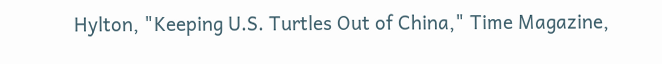Hylton, "Keeping U.S. Turtles Out of China," Time Magazine,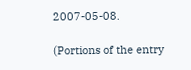2007-05-08.

(Portions of the entry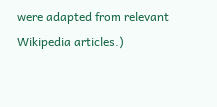were adapted from relevant Wikipedia articles.)